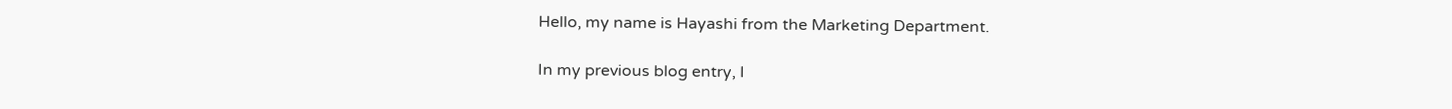Hello, my name is Hayashi from the Marketing Department.

In my previous blog entry, I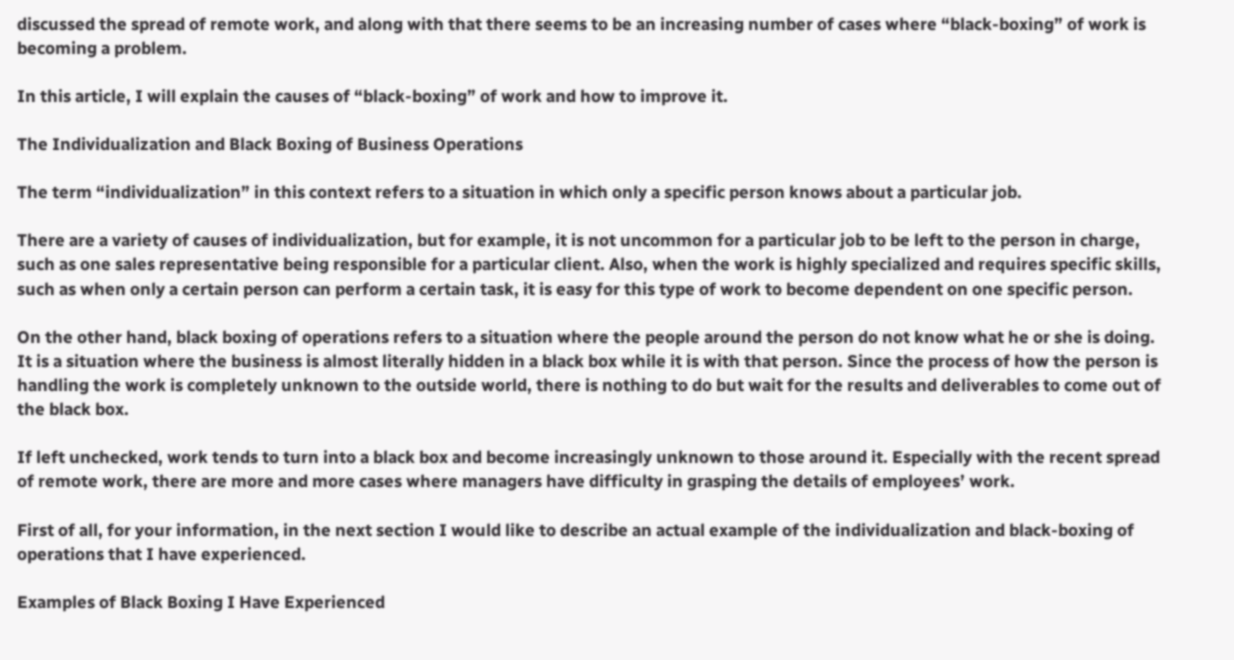discussed the spread of remote work, and along with that there seems to be an increasing number of cases where “black-boxing” of work is becoming a problem.

In this article, I will explain the causes of “black-boxing” of work and how to improve it.

The Individualization and Black Boxing of Business Operations

The term “individualization” in this context refers to a situation in which only a specific person knows about a particular job.

There are a variety of causes of individualization, but for example, it is not uncommon for a particular job to be left to the person in charge, such as one sales representative being responsible for a particular client. Also, when the work is highly specialized and requires specific skills, such as when only a certain person can perform a certain task, it is easy for this type of work to become dependent on one specific person.

On the other hand, black boxing of operations refers to a situation where the people around the person do not know what he or she is doing. It is a situation where the business is almost literally hidden in a black box while it is with that person. Since the process of how the person is handling the work is completely unknown to the outside world, there is nothing to do but wait for the results and deliverables to come out of the black box.

If left unchecked, work tends to turn into a black box and become increasingly unknown to those around it. Especially with the recent spread of remote work, there are more and more cases where managers have difficulty in grasping the details of employees’ work.

First of all, for your information, in the next section I would like to describe an actual example of the individualization and black-boxing of operations that I have experienced.

Examples of Black Boxing I Have Experienced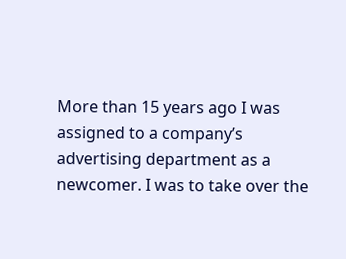More than 15 years ago I was assigned to a company’s advertising department as a newcomer. I was to take over the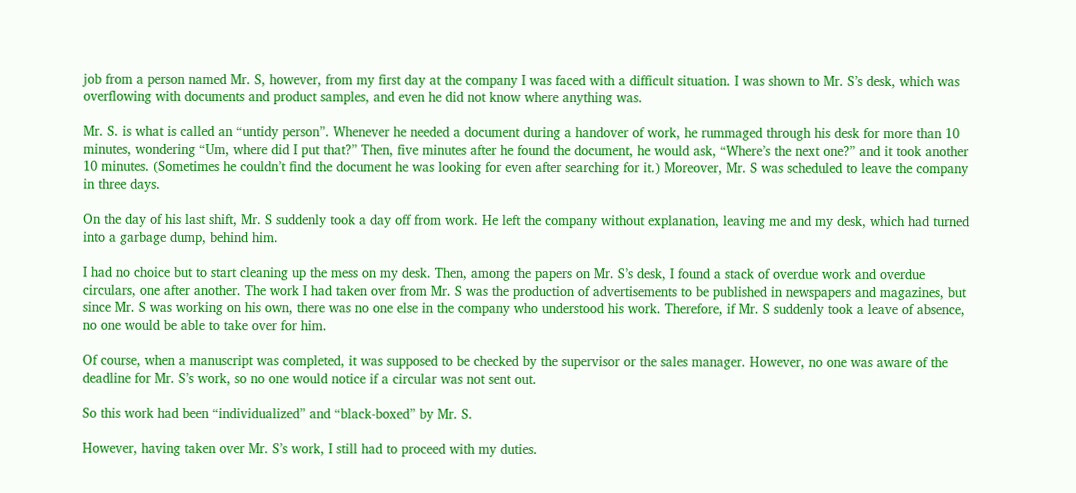job from a person named Mr. S, however, from my first day at the company I was faced with a difficult situation. I was shown to Mr. S’s desk, which was overflowing with documents and product samples, and even he did not know where anything was.

Mr. S. is what is called an “untidy person”. Whenever he needed a document during a handover of work, he rummaged through his desk for more than 10 minutes, wondering “Um, where did I put that?” Then, five minutes after he found the document, he would ask, “Where’s the next one?” and it took another 10 minutes. (Sometimes he couldn’t find the document he was looking for even after searching for it.) Moreover, Mr. S was scheduled to leave the company in three days.

On the day of his last shift, Mr. S suddenly took a day off from work. He left the company without explanation, leaving me and my desk, which had turned into a garbage dump, behind him.

I had no choice but to start cleaning up the mess on my desk. Then, among the papers on Mr. S’s desk, I found a stack of overdue work and overdue circulars, one after another. The work I had taken over from Mr. S was the production of advertisements to be published in newspapers and magazines, but since Mr. S was working on his own, there was no one else in the company who understood his work. Therefore, if Mr. S suddenly took a leave of absence, no one would be able to take over for him.

Of course, when a manuscript was completed, it was supposed to be checked by the supervisor or the sales manager. However, no one was aware of the deadline for Mr. S’s work, so no one would notice if a circular was not sent out.

So this work had been “individualized” and “black-boxed” by Mr. S.

However, having taken over Mr. S’s work, I still had to proceed with my duties.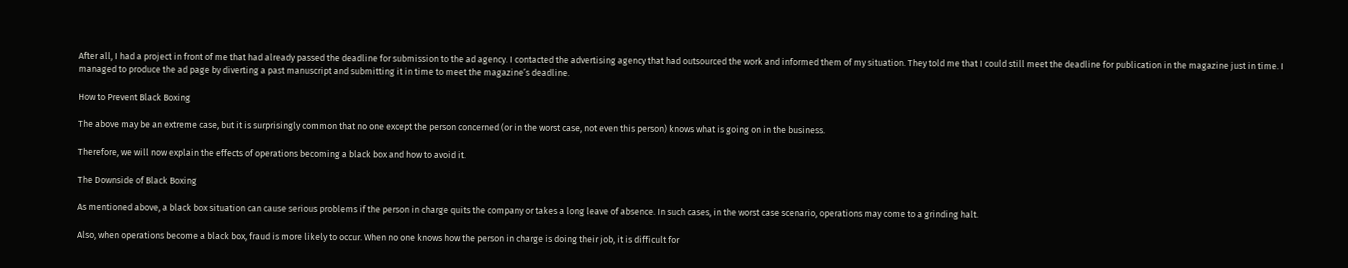After all, I had a project in front of me that had already passed the deadline for submission to the ad agency. I contacted the advertising agency that had outsourced the work and informed them of my situation. They told me that I could still meet the deadline for publication in the magazine just in time. I managed to produce the ad page by diverting a past manuscript and submitting it in time to meet the magazine’s deadline.

How to Prevent Black Boxing

The above may be an extreme case, but it is surprisingly common that no one except the person concerned (or in the worst case, not even this person) knows what is going on in the business.

Therefore, we will now explain the effects of operations becoming a black box and how to avoid it.

The Downside of Black Boxing

As mentioned above, a black box situation can cause serious problems if the person in charge quits the company or takes a long leave of absence. In such cases, in the worst case scenario, operations may come to a grinding halt.

Also, when operations become a black box, fraud is more likely to occur. When no one knows how the person in charge is doing their job, it is difficult for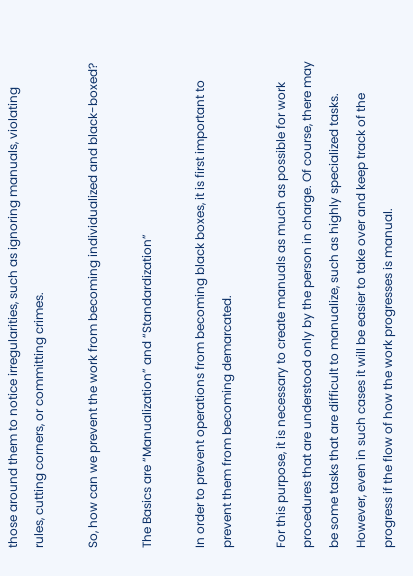those around them to notice irregularities, such as ignoring manuals, violating rules, cutting corners, or committing crimes.

So, how can we prevent the work from becoming individualized and black-boxed?

The Basics are “Manualization” and “Standardization”

In order to prevent operations from becoming black boxes, it is first important to prevent them from becoming demarcated.

For this purpose, it is necessary to create manuals as much as possible for work procedures that are understood only by the person in charge. Of course, there may be some tasks that are difficult to manualize, such as highly specialized tasks. However, even in such cases it will be easier to take over and keep track of the progress if the flow of how the work progresses is manual.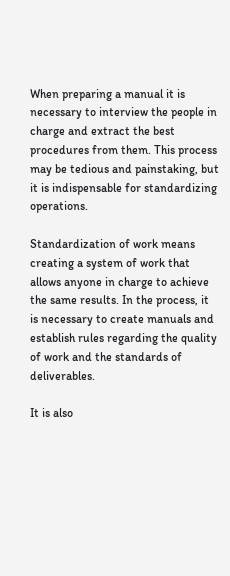When preparing a manual it is necessary to interview the people in charge and extract the best procedures from them. This process may be tedious and painstaking, but it is indispensable for standardizing operations.

Standardization of work means creating a system of work that allows anyone in charge to achieve the same results. In the process, it is necessary to create manuals and establish rules regarding the quality of work and the standards of deliverables.

It is also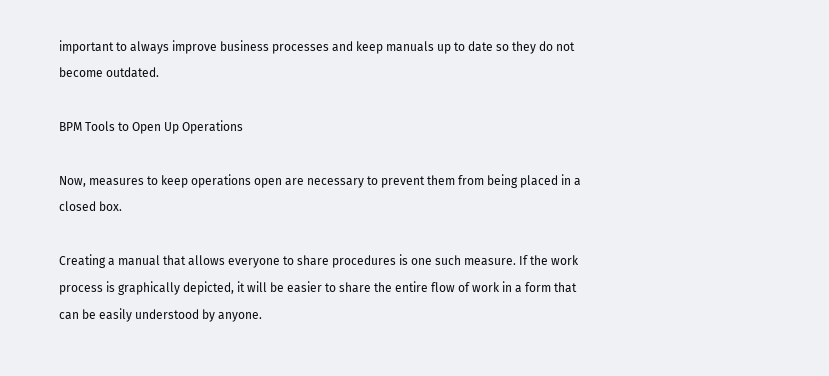important to always improve business processes and keep manuals up to date so they do not become outdated.

BPM Tools to Open Up Operations

Now, measures to keep operations open are necessary to prevent them from being placed in a closed box.

Creating a manual that allows everyone to share procedures is one such measure. If the work process is graphically depicted, it will be easier to share the entire flow of work in a form that can be easily understood by anyone.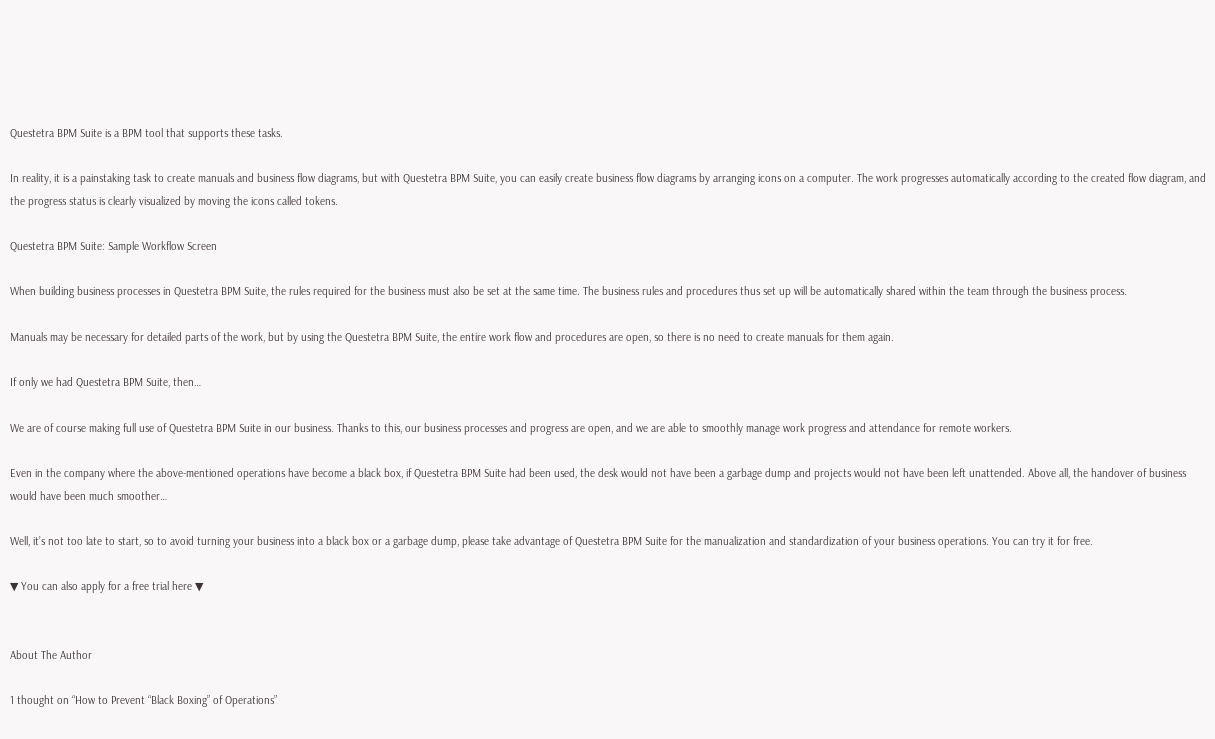Questetra BPM Suite is a BPM tool that supports these tasks.

In reality, it is a painstaking task to create manuals and business flow diagrams, but with Questetra BPM Suite, you can easily create business flow diagrams by arranging icons on a computer. The work progresses automatically according to the created flow diagram, and the progress status is clearly visualized by moving the icons called tokens.

Questetra BPM Suite: Sample Workflow Screen

When building business processes in Questetra BPM Suite, the rules required for the business must also be set at the same time. The business rules and procedures thus set up will be automatically shared within the team through the business process.

Manuals may be necessary for detailed parts of the work, but by using the Questetra BPM Suite, the entire work flow and procedures are open, so there is no need to create manuals for them again.

If only we had Questetra BPM Suite, then…

We are of course making full use of Questetra BPM Suite in our business. Thanks to this, our business processes and progress are open, and we are able to smoothly manage work progress and attendance for remote workers.

Even in the company where the above-mentioned operations have become a black box, if Questetra BPM Suite had been used, the desk would not have been a garbage dump and projects would not have been left unattended. Above all, the handover of business would have been much smoother…

Well, it’s not too late to start, so to avoid turning your business into a black box or a garbage dump, please take advantage of Questetra BPM Suite for the manualization and standardization of your business operations. You can try it for free.

▼ You can also apply for a free trial here ▼


About The Author

1 thought on “How to Prevent “Black Boxing” of Operations”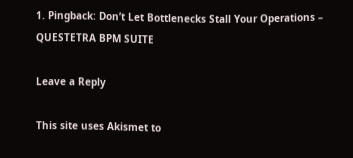1. Pingback: Don’t Let Bottlenecks Stall Your Operations – QUESTETRA BPM SUITE

Leave a Reply

This site uses Akismet to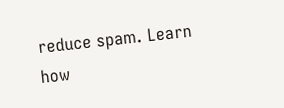reduce spam. Learn how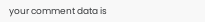your comment data is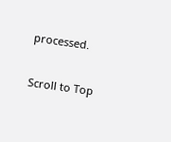processed.

Scroll to Top